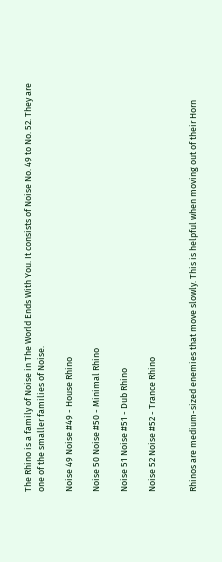The Rhino is a family of Noise in The World Ends With You. It consists of Noise No. 49 to No. 52. They are one of the smaller families of Noise.

Noise 49 Noise #49 - House Rhino

Noise 50 Noise #50 - Minimal Rhino

Noise 51 Noise #51 - Dub Rhino

Noise 52 Noise #52 - Trance Rhino


Rhinos are medium-sized enemies that move slowly. This is helpful when moving out of their Horn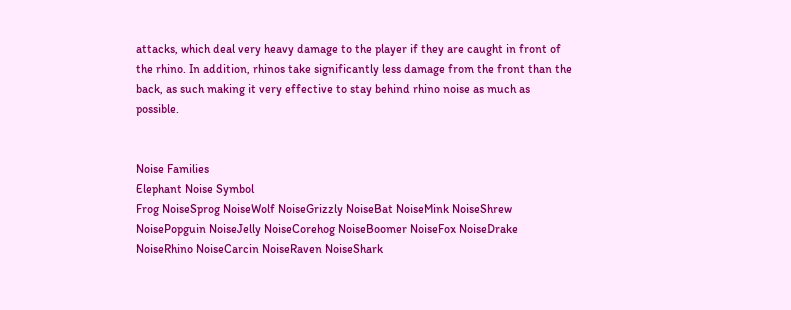attacks, which deal very heavy damage to the player if they are caught in front of the rhino. In addition, rhinos take significantly less damage from the front than the back, as such making it very effective to stay behind rhino noise as much as possible.


Noise Families
Elephant Noise Symbol
Frog NoiseSprog NoiseWolf NoiseGrizzly NoiseBat NoiseMink NoiseShrew NoisePopguin NoiseJelly NoiseCorehog NoiseBoomer NoiseFox NoiseDrake NoiseRhino NoiseCarcin NoiseRaven NoiseShark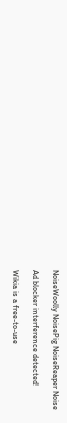NoiseWoolly NoisePig NoiseReaper Noise

Ad blocker interference detected!

Wikia is a free-to-use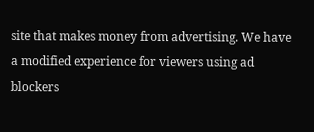site that makes money from advertising. We have a modified experience for viewers using ad blockers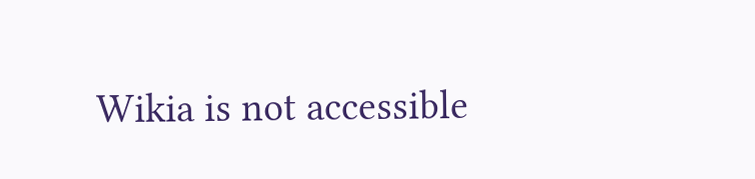Wikia is not accessible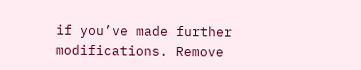if you’ve made further modifications. Remove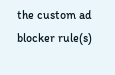the custom ad blocker rule(s)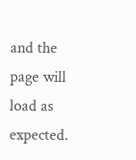and the page will load as expected.